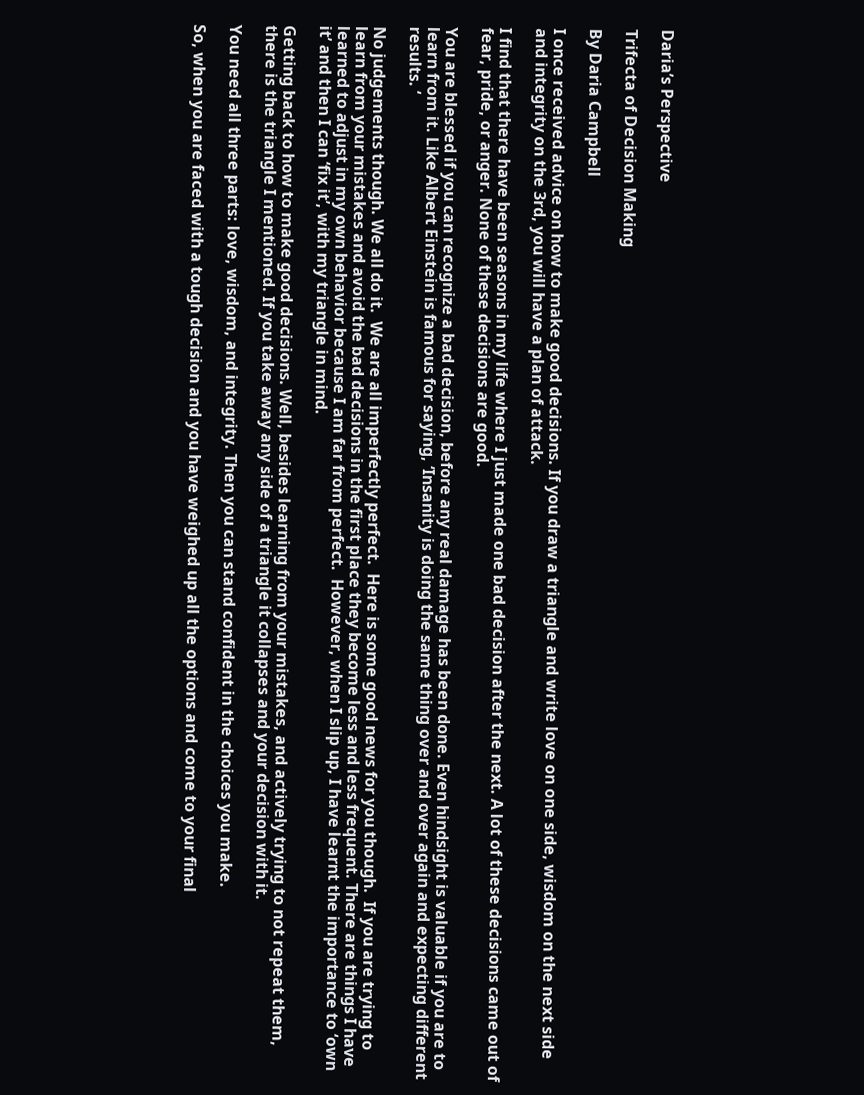Daria’s Perspective

Trifecta of Decision Making

By Daria Campbell

I once received advice on how to make good decisions. If you draw a triangle and write love on one side, wisdom on the next side and integrity on the 3rd, you will have a plan of attack.

I find that there have been seasons in my life where I just made one bad decision after the next. A lot of these decisions came out of fear, pride, or anger. None of these decisions are good.

You are blessed if you can recognize a bad decision, before any real damage has been done. Even hindsight is valuable if you are to learn from it. Like Albert Einstein is famous for saying, ‘Insanity is doing the same thing over and over again and expecting different results. ‘

No judgements though. We all do it.  We are all imperfectly perfect.  Here is some good news for you though.  If you are trying to learn from your mistakes and avoid the bad decisions in the first place they become less and less frequent. There are things I have learned to adjust in my own behavior because I am far from perfect.  However, when I slip up, I have learnt the importance to ‘own it’ and then I can ‘fix it’, with my triangle in mind.

Getting back to how to make good decisions. Well, besides learning from your mistakes, and actively trying to not repeat them, there is the triangle I mentioned. If you take away any side of a triangle it collapses and your decision with it.

You need all three parts: love, wisdom, and integrity. Then you can stand confident in the choices you make.

So, when you are faced with a tough decision and you have weighed up all the options and come to your final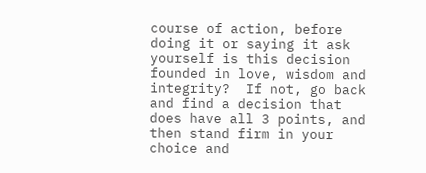course of action, before doing it or saying it ask yourself is this decision founded in love, wisdom and integrity?  If not, go back and find a decision that does have all 3 points, and then stand firm in your choice and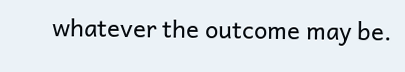whatever the outcome may be.